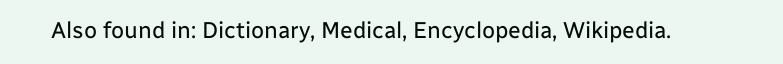Also found in: Dictionary, Medical, Encyclopedia, Wikipedia.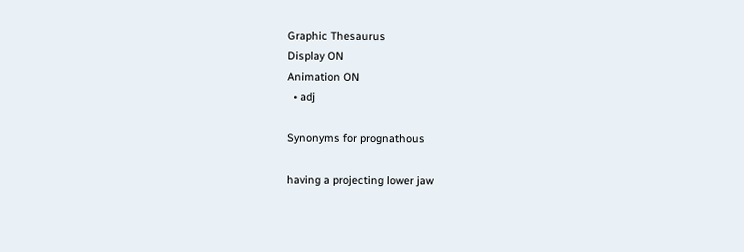Graphic Thesaurus
Display ON
Animation ON
  • adj

Synonyms for prognathous

having a projecting lower jaw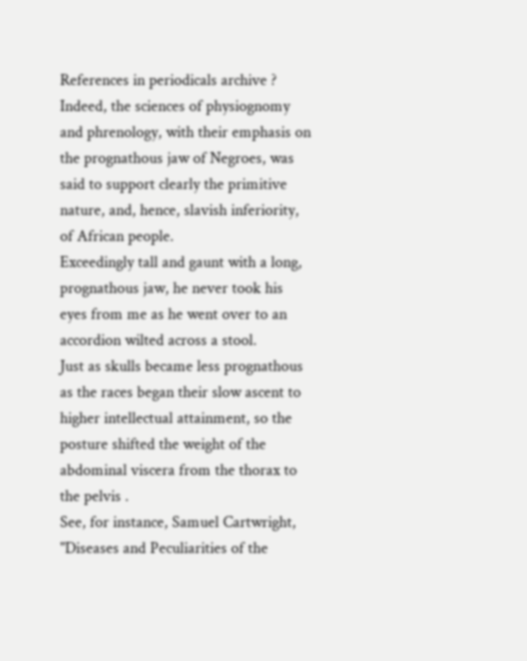References in periodicals archive ?
Indeed, the sciences of physiognomy and phrenology, with their emphasis on the prognathous jaw of Negroes, was said to support clearly the primitive nature, and, hence, slavish inferiority, of African people.
Exceedingly tall and gaunt with a long, prognathous jaw, he never took his eyes from me as he went over to an accordion wilted across a stool.
Just as skulls became less prognathous as the races began their slow ascent to higher intellectual attainment, so the posture shifted the weight of the abdominal viscera from the thorax to the pelvis .
See, for instance, Samuel Cartwright, "Diseases and Peculiarities of the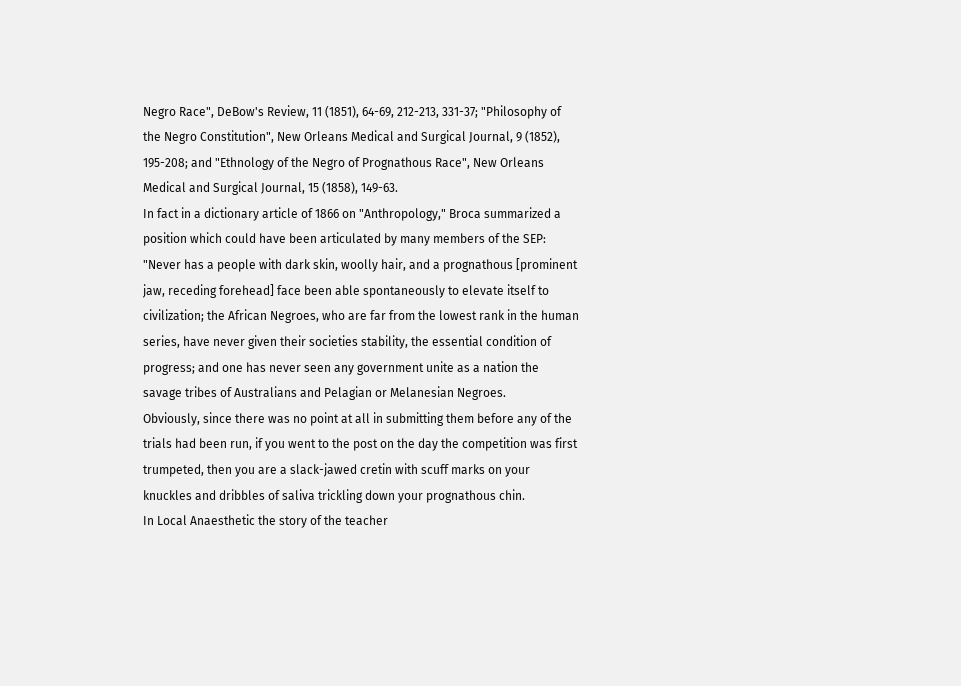Negro Race", DeBow's Review, 11 (1851), 64-69, 212-213, 331-37; "Philosophy of the Negro Constitution", New Orleans Medical and Surgical Journal, 9 (1852), 195-208; and "Ethnology of the Negro of Prognathous Race", New Orleans Medical and Surgical Journal, 15 (1858), 149-63.
In fact in a dictionary article of 1866 on "Anthropology," Broca summarized a position which could have been articulated by many members of the SEP: "Never has a people with dark skin, woolly hair, and a prognathous [prominent jaw, receding forehead] face been able spontaneously to elevate itself to civilization; the African Negroes, who are far from the lowest rank in the human series, have never given their societies stability, the essential condition of progress; and one has never seen any government unite as a nation the savage tribes of Australians and Pelagian or Melanesian Negroes.
Obviously, since there was no point at all in submitting them before any of the trials had been run, if you went to the post on the day the competition was first trumpeted, then you are a slack-jawed cretin with scuff marks on your knuckles and dribbles of saliva trickling down your prognathous chin.
In Local Anaesthetic the story of the teacher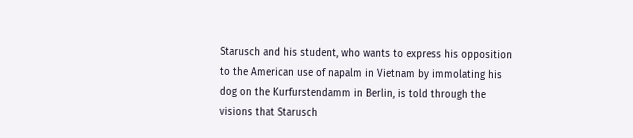Starusch and his student, who wants to express his opposition to the American use of napalm in Vietnam by immolating his dog on the Kurfurstendamm in Berlin, is told through the visions that Starusch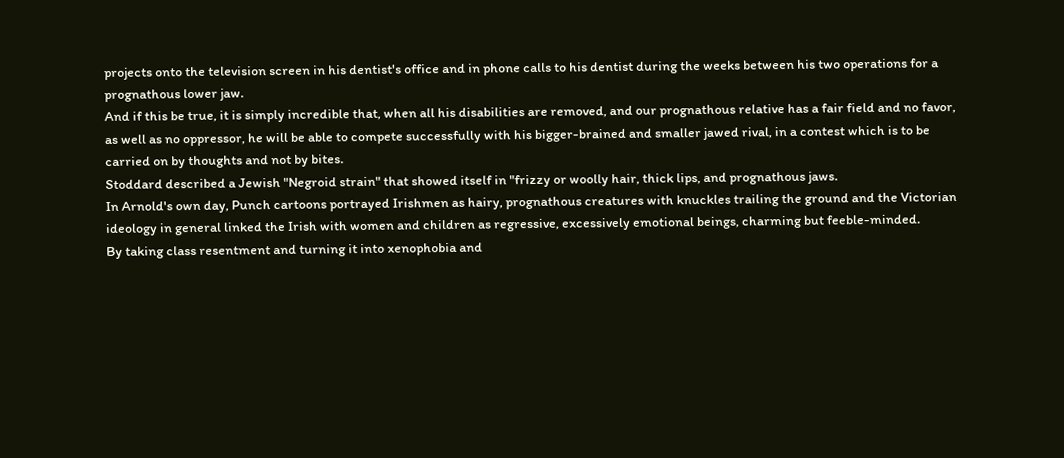projects onto the television screen in his dentist's office and in phone calls to his dentist during the weeks between his two operations for a prognathous lower jaw.
And if this be true, it is simply incredible that, when all his disabilities are removed, and our prognathous relative has a fair field and no favor, as well as no oppressor, he will be able to compete successfully with his bigger-brained and smaller jawed rival, in a contest which is to be carried on by thoughts and not by bites.
Stoddard described a Jewish "Negroid strain" that showed itself in "frizzy or woolly hair, thick lips, and prognathous jaws.
In Arnold's own day, Punch cartoons portrayed Irishmen as hairy, prognathous creatures with knuckles trailing the ground and the Victorian ideology in general linked the Irish with women and children as regressive, excessively emotional beings, charming but feeble-minded.
By taking class resentment and turning it into xenophobia and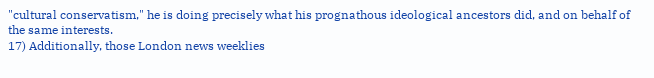"cultural conservatism," he is doing precisely what his prognathous ideological ancestors did, and on behalf of the same interests.
17) Additionally, those London news weeklies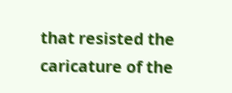that resisted the caricature of the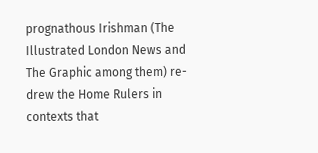prognathous Irishman (The Illustrated London News and The Graphic among them) re-drew the Home Rulers in contexts that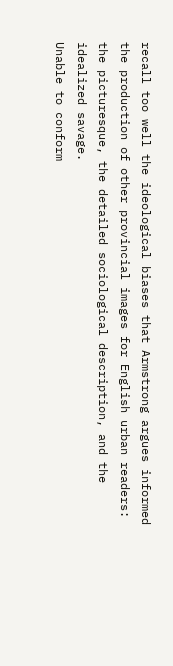recall too well the ideological biases that Armstrong argues informed the production of other provincial images for English urban readers: the picturesque, the detailed sociological description, and the idealized savage.
Unable to conform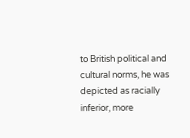to British political and cultural norms, he was depicted as racially inferior, more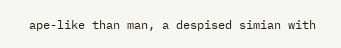ape-like than man, a despised simian with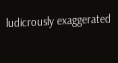ludicrously exaggerated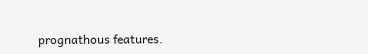prognathous features.